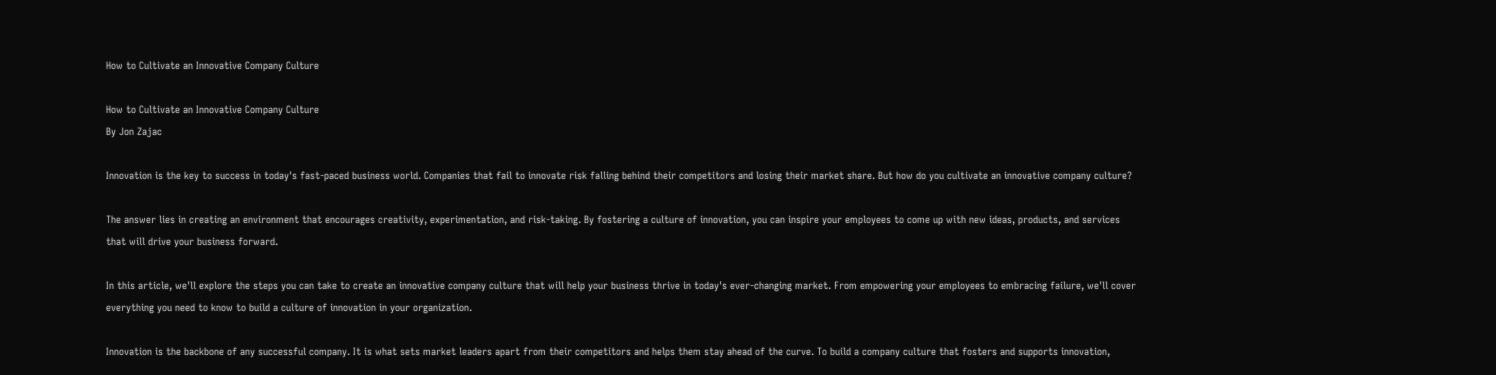How to Cultivate an Innovative Company Culture

How to Cultivate an Innovative Company Culture
By Jon Zajac

Innovation is the key to success in today's fast-paced business world. Companies that fail to innovate risk falling behind their competitors and losing their market share. But how do you cultivate an innovative company culture?

The answer lies in creating an environment that encourages creativity, experimentation, and risk-taking. By fostering a culture of innovation, you can inspire your employees to come up with new ideas, products, and services that will drive your business forward.

In this article, we'll explore the steps you can take to create an innovative company culture that will help your business thrive in today's ever-changing market. From empowering your employees to embracing failure, we'll cover everything you need to know to build a culture of innovation in your organization.

Innovation is the backbone of any successful company. It is what sets market leaders apart from their competitors and helps them stay ahead of the curve. To build a company culture that fosters and supports innovation,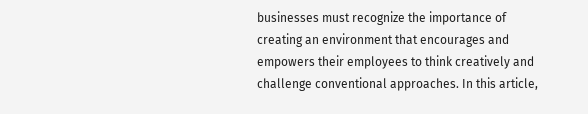businesses must recognize the importance of creating an environment that encourages and empowers their employees to think creatively and challenge conventional approaches. In this article,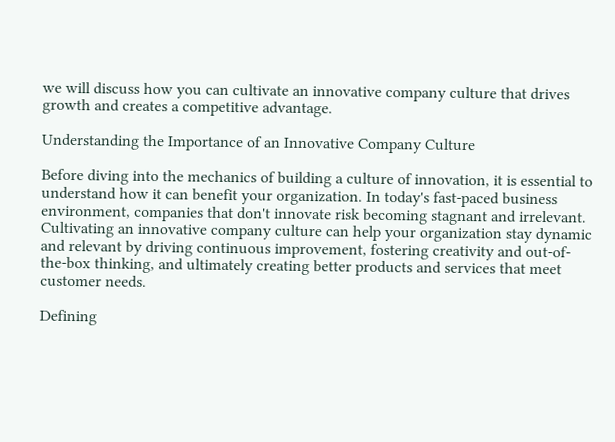we will discuss how you can cultivate an innovative company culture that drives growth and creates a competitive advantage.

Understanding the Importance of an Innovative Company Culture

Before diving into the mechanics of building a culture of innovation, it is essential to understand how it can benefit your organization. In today's fast-paced business environment, companies that don't innovate risk becoming stagnant and irrelevant. Cultivating an innovative company culture can help your organization stay dynamic and relevant by driving continuous improvement, fostering creativity and out-of-the-box thinking, and ultimately creating better products and services that meet customer needs.

Defining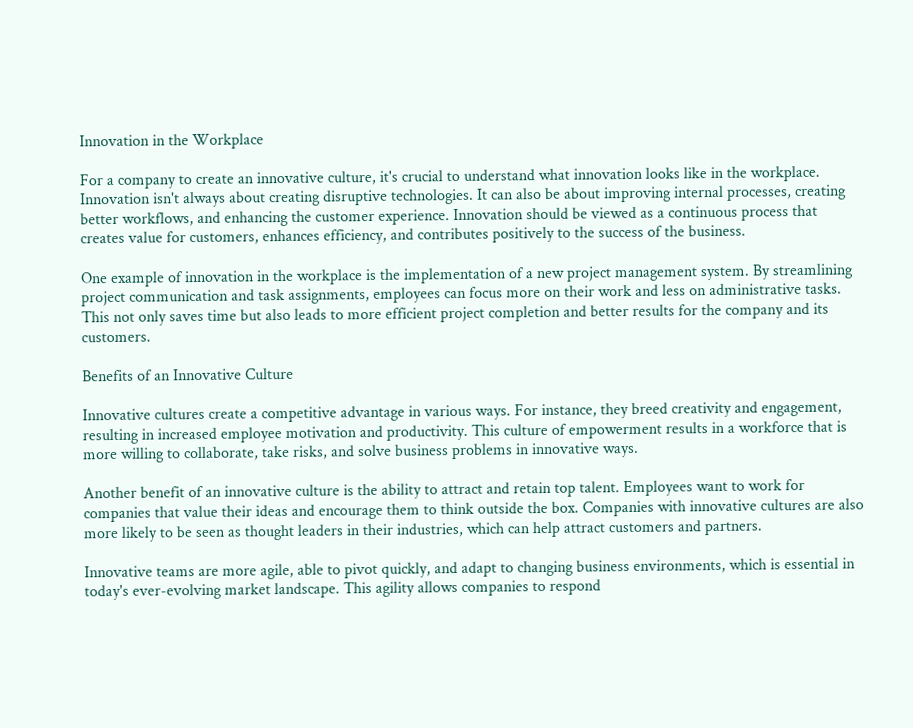Innovation in the Workplace

For a company to create an innovative culture, it's crucial to understand what innovation looks like in the workplace. Innovation isn't always about creating disruptive technologies. It can also be about improving internal processes, creating better workflows, and enhancing the customer experience. Innovation should be viewed as a continuous process that creates value for customers, enhances efficiency, and contributes positively to the success of the business.

One example of innovation in the workplace is the implementation of a new project management system. By streamlining project communication and task assignments, employees can focus more on their work and less on administrative tasks. This not only saves time but also leads to more efficient project completion and better results for the company and its customers.

Benefits of an Innovative Culture

Innovative cultures create a competitive advantage in various ways. For instance, they breed creativity and engagement, resulting in increased employee motivation and productivity. This culture of empowerment results in a workforce that is more willing to collaborate, take risks, and solve business problems in innovative ways.

Another benefit of an innovative culture is the ability to attract and retain top talent. Employees want to work for companies that value their ideas and encourage them to think outside the box. Companies with innovative cultures are also more likely to be seen as thought leaders in their industries, which can help attract customers and partners.

Innovative teams are more agile, able to pivot quickly, and adapt to changing business environments, which is essential in today's ever-evolving market landscape. This agility allows companies to respond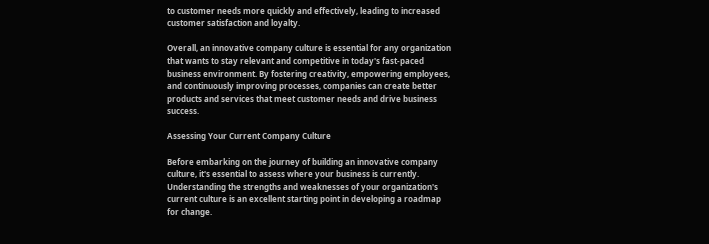to customer needs more quickly and effectively, leading to increased customer satisfaction and loyalty.

Overall, an innovative company culture is essential for any organization that wants to stay relevant and competitive in today's fast-paced business environment. By fostering creativity, empowering employees, and continuously improving processes, companies can create better products and services that meet customer needs and drive business success.

Assessing Your Current Company Culture

Before embarking on the journey of building an innovative company culture, it's essential to assess where your business is currently. Understanding the strengths and weaknesses of your organization's current culture is an excellent starting point in developing a roadmap for change.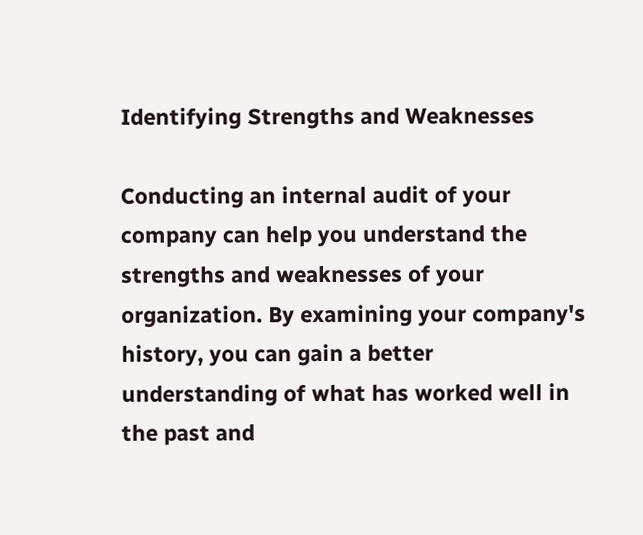Identifying Strengths and Weaknesses

Conducting an internal audit of your company can help you understand the strengths and weaknesses of your organization. By examining your company's history, you can gain a better understanding of what has worked well in the past and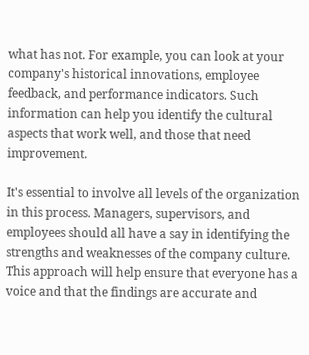what has not. For example, you can look at your company's historical innovations, employee feedback, and performance indicators. Such information can help you identify the cultural aspects that work well, and those that need improvement.

It's essential to involve all levels of the organization in this process. Managers, supervisors, and employees should all have a say in identifying the strengths and weaknesses of the company culture. This approach will help ensure that everyone has a voice and that the findings are accurate and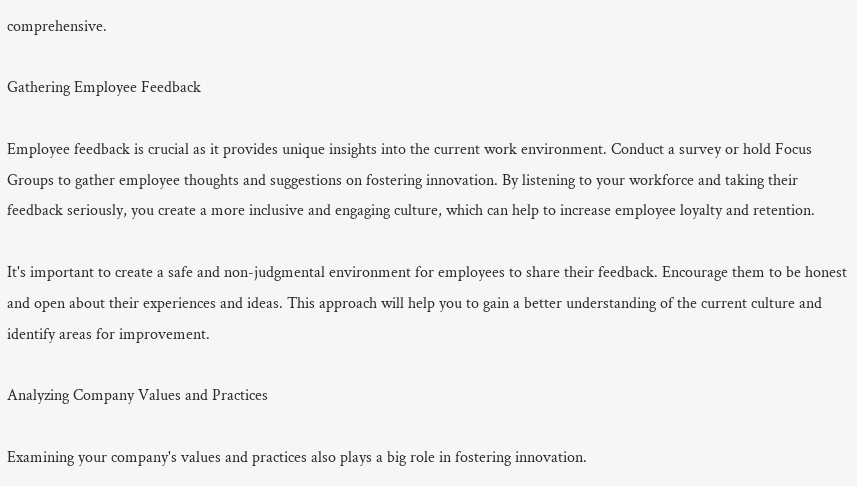comprehensive.

Gathering Employee Feedback

Employee feedback is crucial as it provides unique insights into the current work environment. Conduct a survey or hold Focus Groups to gather employee thoughts and suggestions on fostering innovation. By listening to your workforce and taking their feedback seriously, you create a more inclusive and engaging culture, which can help to increase employee loyalty and retention.

It's important to create a safe and non-judgmental environment for employees to share their feedback. Encourage them to be honest and open about their experiences and ideas. This approach will help you to gain a better understanding of the current culture and identify areas for improvement.

Analyzing Company Values and Practices

Examining your company's values and practices also plays a big role in fostering innovation.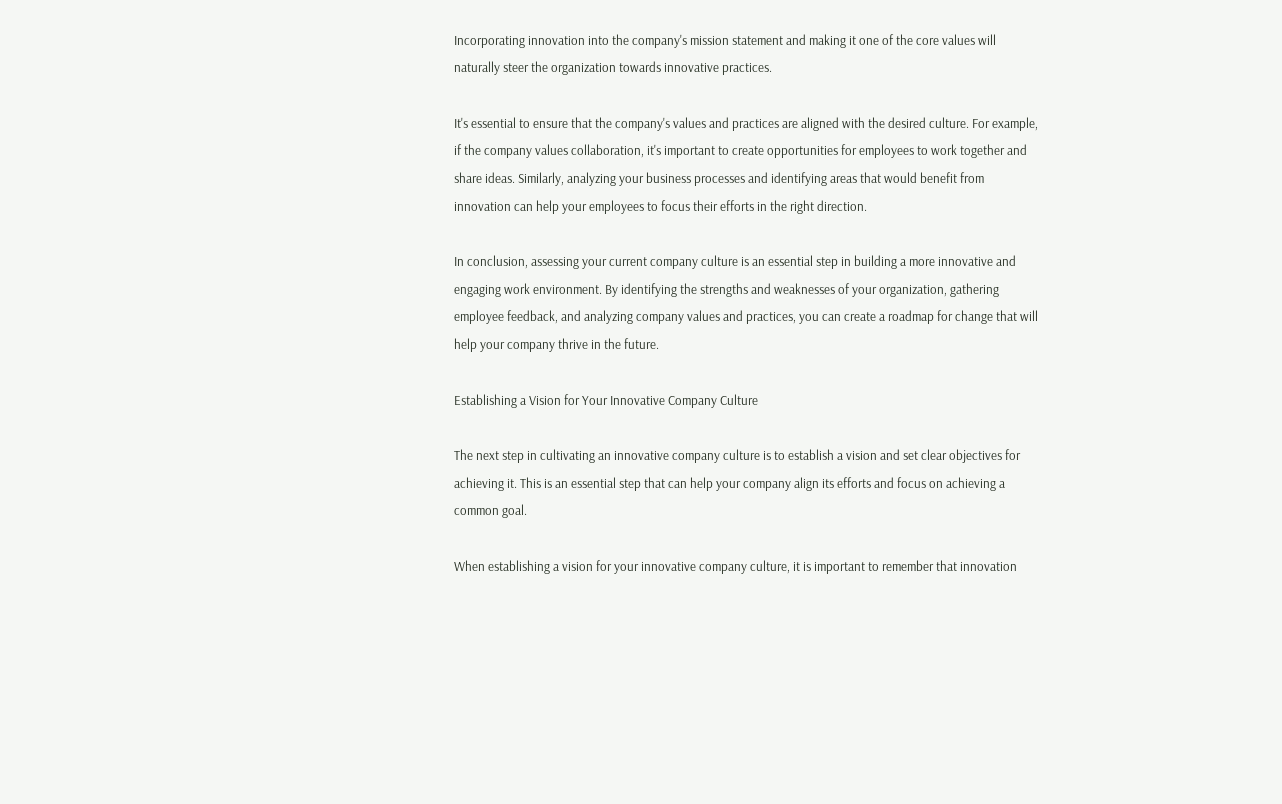Incorporating innovation into the company's mission statement and making it one of the core values will naturally steer the organization towards innovative practices.

It's essential to ensure that the company's values and practices are aligned with the desired culture. For example, if the company values collaboration, it's important to create opportunities for employees to work together and share ideas. Similarly, analyzing your business processes and identifying areas that would benefit from innovation can help your employees to focus their efforts in the right direction.

In conclusion, assessing your current company culture is an essential step in building a more innovative and engaging work environment. By identifying the strengths and weaknesses of your organization, gathering employee feedback, and analyzing company values and practices, you can create a roadmap for change that will help your company thrive in the future.

Establishing a Vision for Your Innovative Company Culture

The next step in cultivating an innovative company culture is to establish a vision and set clear objectives for achieving it. This is an essential step that can help your company align its efforts and focus on achieving a common goal.

When establishing a vision for your innovative company culture, it is important to remember that innovation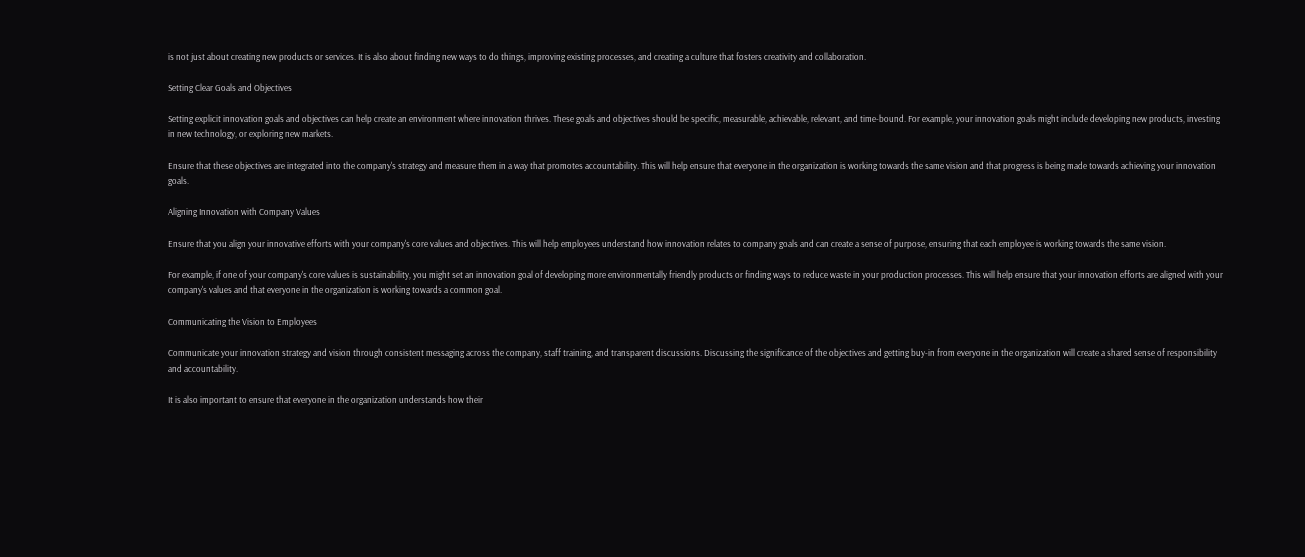is not just about creating new products or services. It is also about finding new ways to do things, improving existing processes, and creating a culture that fosters creativity and collaboration.

Setting Clear Goals and Objectives

Setting explicit innovation goals and objectives can help create an environment where innovation thrives. These goals and objectives should be specific, measurable, achievable, relevant, and time-bound. For example, your innovation goals might include developing new products, investing in new technology, or exploring new markets.

Ensure that these objectives are integrated into the company's strategy and measure them in a way that promotes accountability. This will help ensure that everyone in the organization is working towards the same vision and that progress is being made towards achieving your innovation goals.

Aligning Innovation with Company Values

Ensure that you align your innovative efforts with your company's core values and objectives. This will help employees understand how innovation relates to company goals and can create a sense of purpose, ensuring that each employee is working towards the same vision.

For example, if one of your company's core values is sustainability, you might set an innovation goal of developing more environmentally friendly products or finding ways to reduce waste in your production processes. This will help ensure that your innovation efforts are aligned with your company's values and that everyone in the organization is working towards a common goal.

Communicating the Vision to Employees

Communicate your innovation strategy and vision through consistent messaging across the company, staff training, and transparent discussions. Discussing the significance of the objectives and getting buy-in from everyone in the organization will create a shared sense of responsibility and accountability.

It is also important to ensure that everyone in the organization understands how their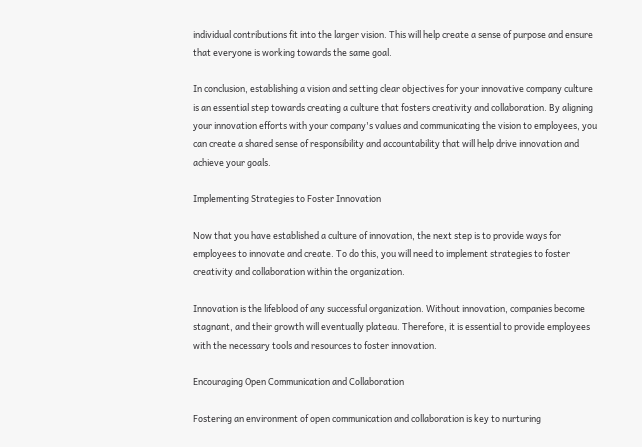individual contributions fit into the larger vision. This will help create a sense of purpose and ensure that everyone is working towards the same goal.

In conclusion, establishing a vision and setting clear objectives for your innovative company culture is an essential step towards creating a culture that fosters creativity and collaboration. By aligning your innovation efforts with your company's values and communicating the vision to employees, you can create a shared sense of responsibility and accountability that will help drive innovation and achieve your goals.

Implementing Strategies to Foster Innovation

Now that you have established a culture of innovation, the next step is to provide ways for employees to innovate and create. To do this, you will need to implement strategies to foster creativity and collaboration within the organization.

Innovation is the lifeblood of any successful organization. Without innovation, companies become stagnant, and their growth will eventually plateau. Therefore, it is essential to provide employees with the necessary tools and resources to foster innovation.

Encouraging Open Communication and Collaboration

Fostering an environment of open communication and collaboration is key to nurturing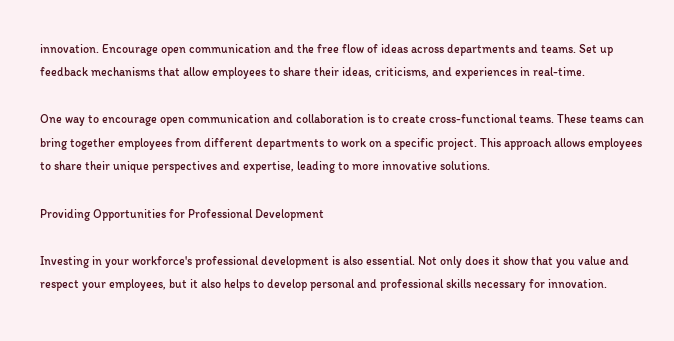innovation. Encourage open communication and the free flow of ideas across departments and teams. Set up feedback mechanisms that allow employees to share their ideas, criticisms, and experiences in real-time.

One way to encourage open communication and collaboration is to create cross-functional teams. These teams can bring together employees from different departments to work on a specific project. This approach allows employees to share their unique perspectives and expertise, leading to more innovative solutions.

Providing Opportunities for Professional Development

Investing in your workforce's professional development is also essential. Not only does it show that you value and respect your employees, but it also helps to develop personal and professional skills necessary for innovation.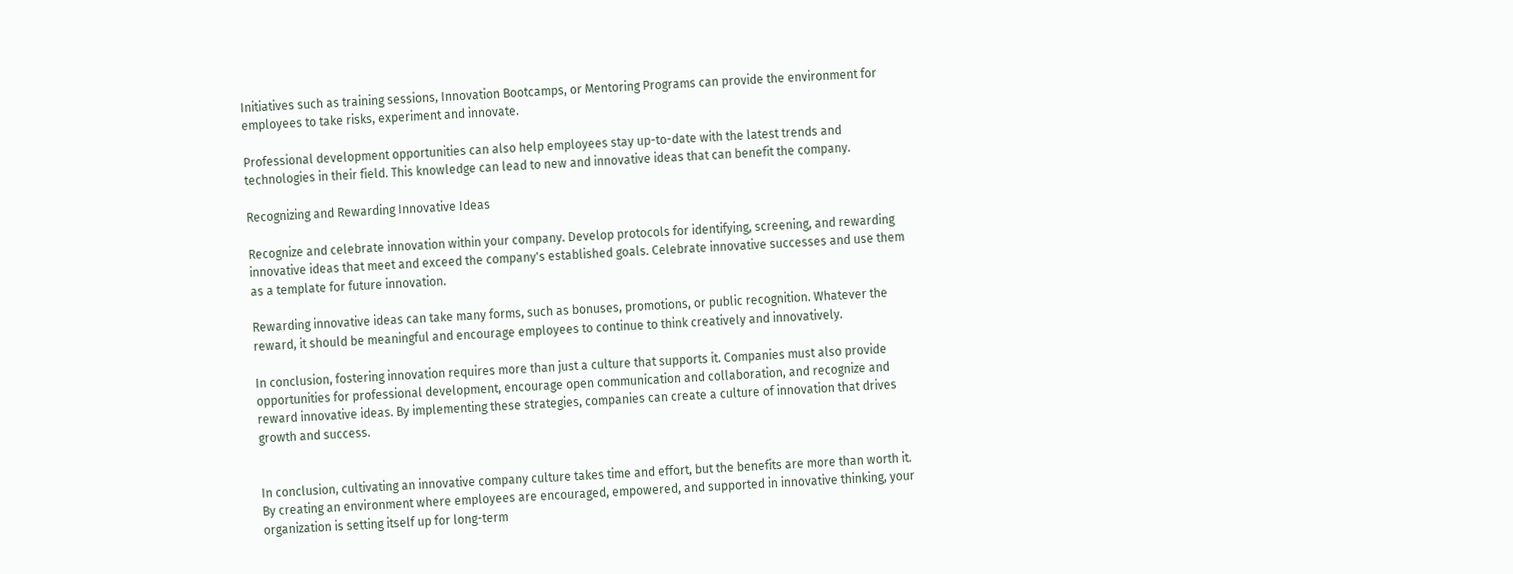Initiatives such as training sessions, Innovation Bootcamps, or Mentoring Programs can provide the environment for employees to take risks, experiment and innovate.

Professional development opportunities can also help employees stay up-to-date with the latest trends and technologies in their field. This knowledge can lead to new and innovative ideas that can benefit the company.

Recognizing and Rewarding Innovative Ideas

Recognize and celebrate innovation within your company. Develop protocols for identifying, screening, and rewarding innovative ideas that meet and exceed the company's established goals. Celebrate innovative successes and use them as a template for future innovation.

Rewarding innovative ideas can take many forms, such as bonuses, promotions, or public recognition. Whatever the reward, it should be meaningful and encourage employees to continue to think creatively and innovatively.

In conclusion, fostering innovation requires more than just a culture that supports it. Companies must also provide opportunities for professional development, encourage open communication and collaboration, and recognize and reward innovative ideas. By implementing these strategies, companies can create a culture of innovation that drives growth and success.


In conclusion, cultivating an innovative company culture takes time and effort, but the benefits are more than worth it. By creating an environment where employees are encouraged, empowered, and supported in innovative thinking, your organization is setting itself up for long-term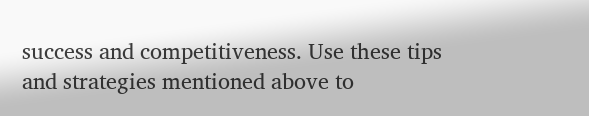success and competitiveness. Use these tips and strategies mentioned above to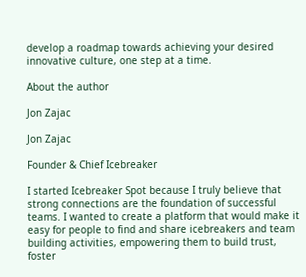develop a roadmap towards achieving your desired innovative culture, one step at a time.

About the author

Jon Zajac

Jon Zajac

Founder & Chief Icebreaker

I started Icebreaker Spot because I truly believe that strong connections are the foundation of successful teams. I wanted to create a platform that would make it easy for people to find and share icebreakers and team building activities, empowering them to build trust, foster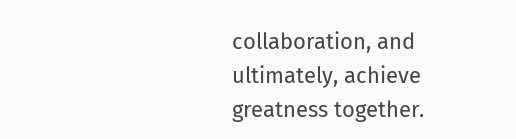collaboration, and ultimately, achieve greatness together.